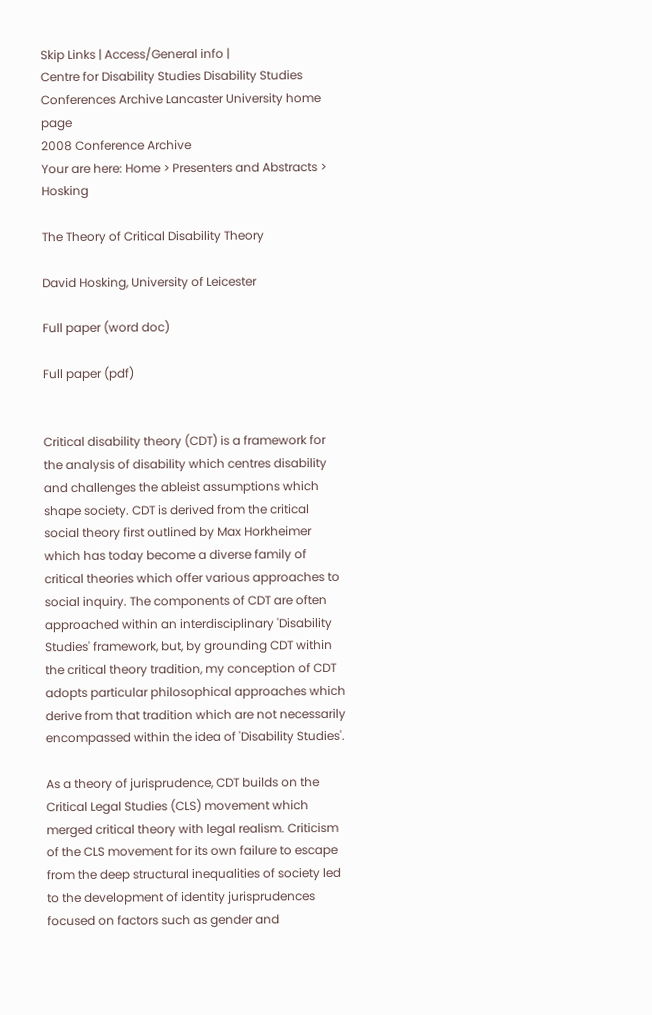Skip Links | Access/General info |
Centre for Disability Studies Disability Studies Conferences Archive Lancaster University home page
2008 Conference Archive
Your are here: Home > Presenters and Abstracts > Hosking

The Theory of Critical Disability Theory

David Hosking, University of Leicester

Full paper (word doc)

Full paper (pdf)


Critical disability theory (CDT) is a framework for the analysis of disability which centres disability and challenges the ableist assumptions which shape society. CDT is derived from the critical social theory first outlined by Max Horkheimer which has today become a diverse family of critical theories which offer various approaches to social inquiry. The components of CDT are often approached within an interdisciplinary 'Disability Studies' framework, but, by grounding CDT within the critical theory tradition, my conception of CDT adopts particular philosophical approaches which derive from that tradition which are not necessarily encompassed within the idea of 'Disability Studies'.

As a theory of jurisprudence, CDT builds on the Critical Legal Studies (CLS) movement which merged critical theory with legal realism. Criticism of the CLS movement for its own failure to escape from the deep structural inequalities of society led to the development of identity jurisprudences focused on factors such as gender and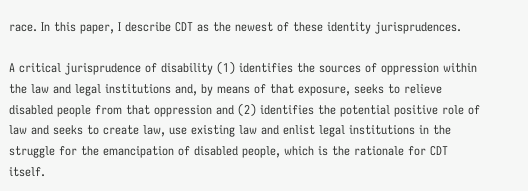race. In this paper, I describe CDT as the newest of these identity jurisprudences.

A critical jurisprudence of disability (1) identifies the sources of oppression within the law and legal institutions and, by means of that exposure, seeks to relieve disabled people from that oppression and (2) identifies the potential positive role of law and seeks to create law, use existing law and enlist legal institutions in the struggle for the emancipation of disabled people, which is the rationale for CDT itself.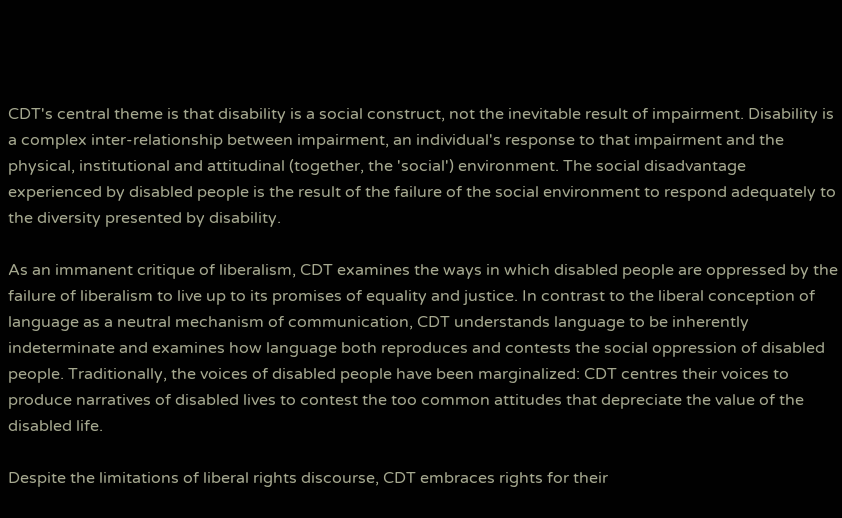CDT's central theme is that disability is a social construct, not the inevitable result of impairment. Disability is a complex inter-relationship between impairment, an individual's response to that impairment and the physical, institutional and attitudinal (together, the 'social') environment. The social disadvantage experienced by disabled people is the result of the failure of the social environment to respond adequately to the diversity presented by disability.

As an immanent critique of liberalism, CDT examines the ways in which disabled people are oppressed by the failure of liberalism to live up to its promises of equality and justice. In contrast to the liberal conception of language as a neutral mechanism of communication, CDT understands language to be inherently indeterminate and examines how language both reproduces and contests the social oppression of disabled people. Traditionally, the voices of disabled people have been marginalized: CDT centres their voices to produce narratives of disabled lives to contest the too common attitudes that depreciate the value of the disabled life.

Despite the limitations of liberal rights discourse, CDT embraces rights for their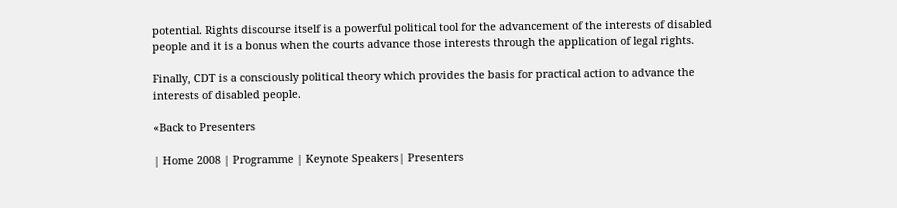potential. Rights discourse itself is a powerful political tool for the advancement of the interests of disabled people and it is a bonus when the courts advance those interests through the application of legal rights.

Finally, CDT is a consciously political theory which provides the basis for practical action to advance the interests of disabled people.

«Back to Presenters

| Home 2008 | Programme | Keynote Speakers| Presenters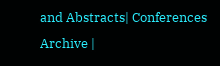and Abstracts| Conferences Archive |